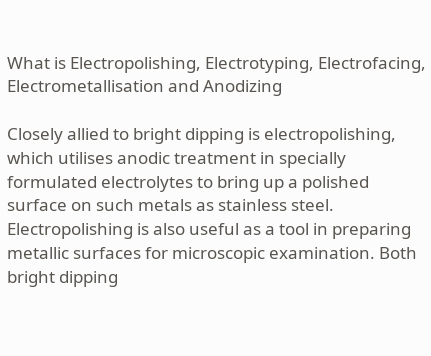What is Electropolishing, Electrotyping, Electrofacing, Electrometallisation and Anodizing

Closely allied to bright dipping is electropolishing, which utilises anodic treatment in specially formulated electrolytes to bring up a polished surface on such metals as stainless steel. Electropolishing is also useful as a tool in preparing metallic surfaces for microscopic examination. Both bright dipping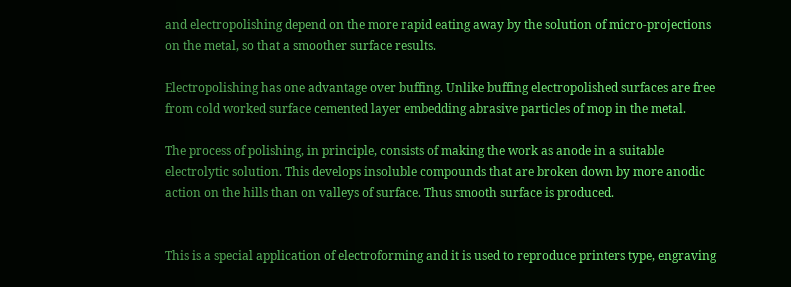and electropolishing depend on the more rapid eating away by the solution of micro-projections on the metal, so that a smoother surface results.

Electropolishing has one advantage over buffing. Unlike buffing electropolished surfaces are free from cold worked surface cemented layer embedding abrasive particles of mop in the metal.

The process of polishing, in principle, consists of making the work as anode in a suitable electrolytic solution. This develops insoluble compounds that are broken down by more anodic action on the hills than on valleys of surface. Thus smooth surface is produced.


This is a special application of electroforming and it is used to reproduce printers type, engraving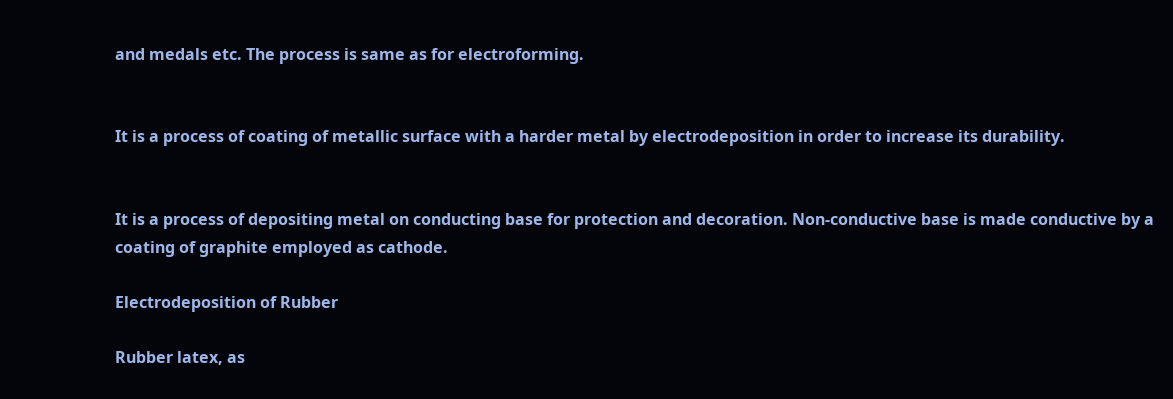and medals etc. The process is same as for electroforming.


It is a process of coating of metallic surface with a harder metal by electrodeposition in order to increase its durability.


It is a process of depositing metal on conducting base for protection and decoration. Non-conductive base is made conductive by a coating of graphite employed as cathode.

Electrodeposition of Rubber

Rubber latex, as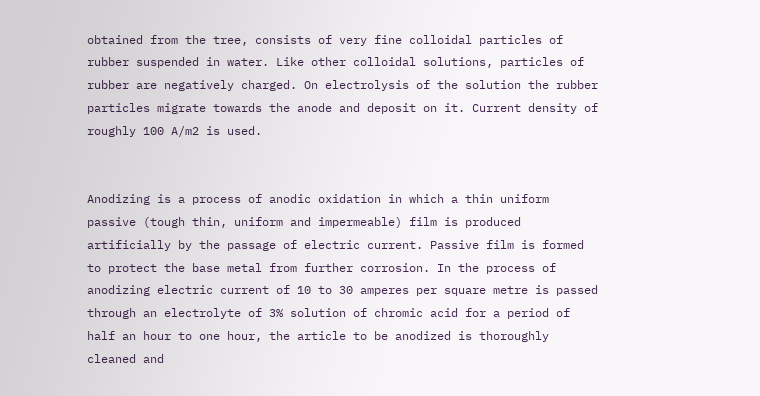obtained from the tree, consists of very fine colloidal particles of rubber suspended in water. Like other colloidal solutions, particles of rubber are negatively charged. On electrolysis of the solution the rubber particles migrate towards the anode and deposit on it. Current density of roughly 100 A/m2 is used.


Anodizing is a process of anodic oxidation in which a thin uniform passive (tough thin, uniform and impermeable) film is produced artificially by the passage of electric current. Passive film is formed to protect the base metal from further corrosion. In the process of anodizing electric current of 10 to 30 amperes per square metre is passed through an electrolyte of 3% solution of chromic acid for a period of half an hour to one hour, the article to be anodized is thoroughly cleaned and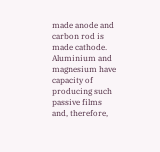made anode and carbon rod is made cathode. Aluminium and magnesium have capacity of producing such passive films and, therefore,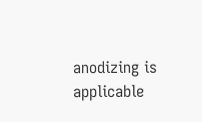anodizing is applicable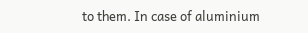to them. In case of aluminium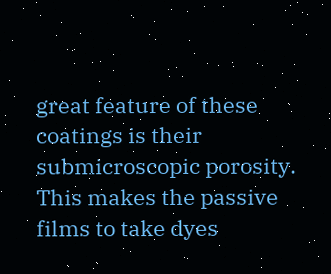great feature of these coatings is their submicroscopic porosity. This makes the passive films to take dyes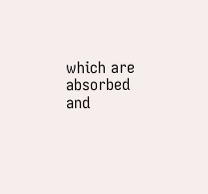which are absorbed and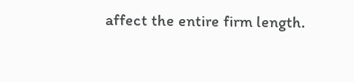affect the entire firm length.